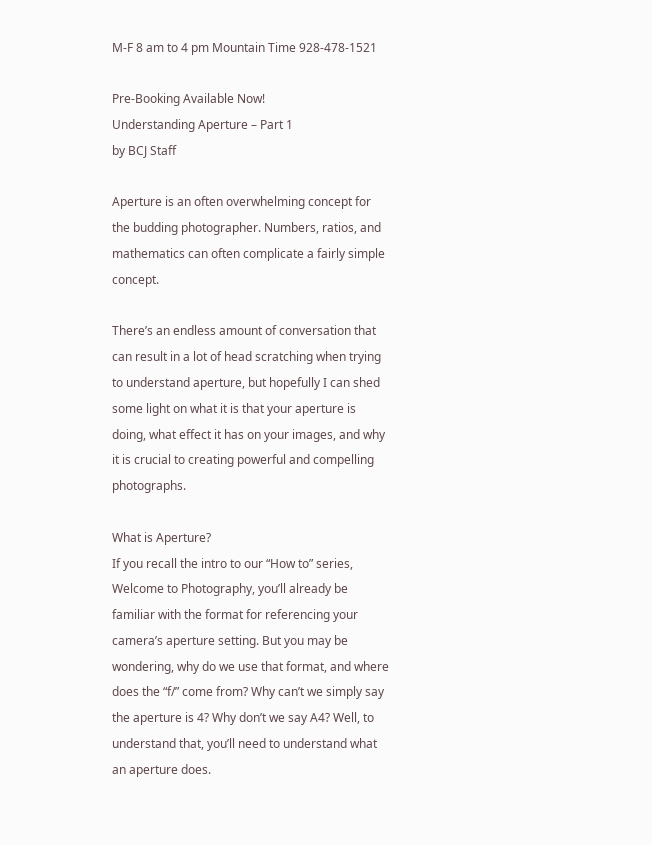M-F 8 am to 4 pm Mountain Time 928-478-1521

Pre-Booking Available Now!
Understanding Aperture – Part 1
by BCJ Staff

Aperture is an often overwhelming concept for the budding photographer. Numbers, ratios, and mathematics can often complicate a fairly simple concept.

There’s an endless amount of conversation that can result in a lot of head scratching when trying to understand aperture, but hopefully I can shed some light on what it is that your aperture is doing, what effect it has on your images, and why it is crucial to creating powerful and compelling photographs.

What is Aperture?
If you recall the intro to our “How to” series, Welcome to Photography, you’ll already be familiar with the format for referencing your camera’s aperture setting. But you may be wondering, why do we use that format, and where does the “f/” come from? Why can’t we simply say the aperture is 4? Why don’t we say A4? Well, to understand that, you’ll need to understand what an aperture does.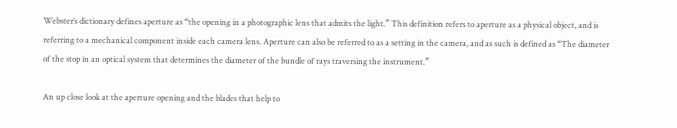Webster’s dictionary defines aperture as “the opening in a photographic lens that admits the light.” This definition refers to aperture as a physical object, and is referring to a mechanical component inside each camera lens. Aperture can also be referred to as a setting in the camera, and as such is defined as “The diameter of the stop in an optical system that determines the diameter of the bundle of rays traversing the instrument.”

An up close look at the aperture opening and the blades that help to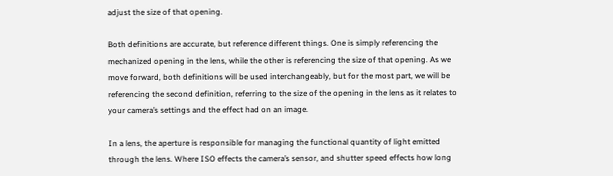adjust the size of that opening.

Both definitions are accurate, but reference different things. One is simply referencing the mechanized opening in the lens, while the other is referencing the size of that opening. As we move forward, both definitions will be used interchangeably, but for the most part, we will be referencing the second definition, referring to the size of the opening in the lens as it relates to your camera’s settings and the effect had on an image.

In a lens, the aperture is responsible for managing the functional quantity of light emitted through the lens. Where ISO effects the camera’s sensor, and shutter speed effects how long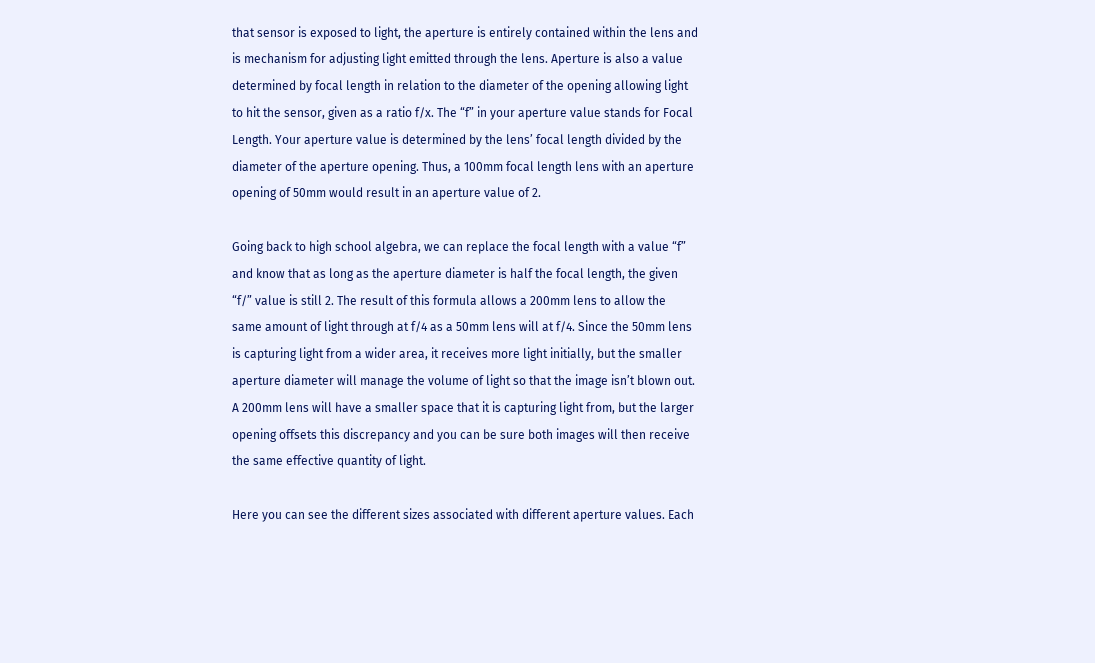that sensor is exposed to light, the aperture is entirely contained within the lens and is mechanism for adjusting light emitted through the lens. Aperture is also a value determined by focal length in relation to the diameter of the opening allowing light to hit the sensor, given as a ratio f/x. The “f” in your aperture value stands for Focal Length. Your aperture value is determined by the lens’ focal length divided by the diameter of the aperture opening. Thus, a 100mm focal length lens with an aperture opening of 50mm would result in an aperture value of 2.

Going back to high school algebra, we can replace the focal length with a value “f” and know that as long as the aperture diameter is half the focal length, the given “f/” value is still 2. The result of this formula allows a 200mm lens to allow the same amount of light through at f/4 as a 50mm lens will at f/4. Since the 50mm lens is capturing light from a wider area, it receives more light initially, but the smaller aperture diameter will manage the volume of light so that the image isn’t blown out. A 200mm lens will have a smaller space that it is capturing light from, but the larger opening offsets this discrepancy and you can be sure both images will then receive the same effective quantity of light.

Here you can see the different sizes associated with different aperture values. Each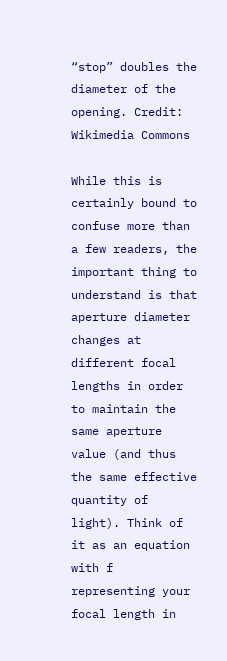“stop” doubles the diameter of the opening. Credit: Wikimedia Commons

While this is certainly bound to confuse more than a few readers, the important thing to understand is that aperture diameter changes at different focal lengths in order to maintain the same aperture value (and thus the same effective quantity of light). Think of it as an equation with f representing your focal length in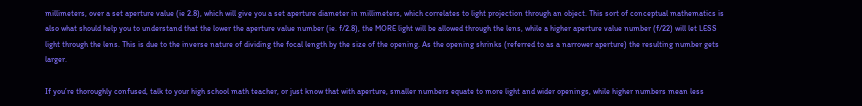millimeters, over a set aperture value (ie 2.8), which will give you a set aperture diameter in millimeters, which correlates to light projection through an object. This sort of conceptual mathematics is also what should help you to understand that the lower the aperture value number (ie. f/2.8), the MORE light will be allowed through the lens, while a higher aperture value number (f/22) will let LESS light through the lens. This is due to the inverse nature of dividing the focal length by the size of the opening. As the opening shrinks (referred to as a narrower aperture) the resulting number gets larger.

If you’re thoroughly confused, talk to your high school math teacher, or just know that with aperture, smaller numbers equate to more light and wider openings, while higher numbers mean less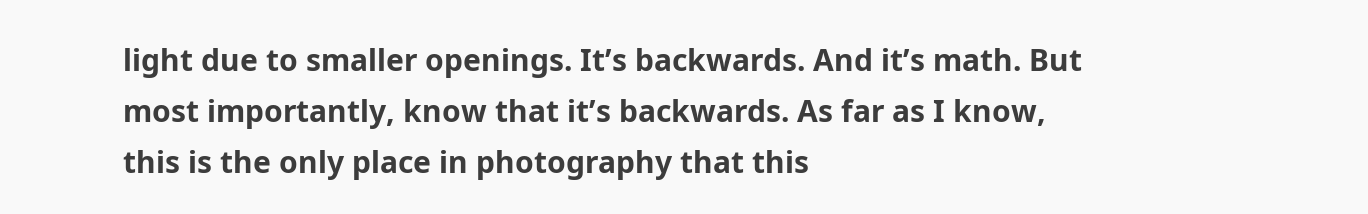light due to smaller openings. It’s backwards. And it’s math. But most importantly, know that it’s backwards. As far as I know, this is the only place in photography that this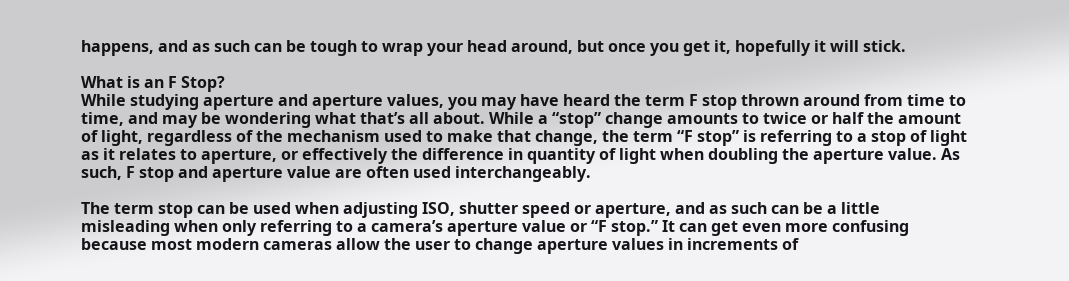happens, and as such can be tough to wrap your head around, but once you get it, hopefully it will stick.

What is an F Stop?
While studying aperture and aperture values, you may have heard the term F stop thrown around from time to time, and may be wondering what that’s all about. While a “stop” change amounts to twice or half the amount of light, regardless of the mechanism used to make that change, the term “F stop” is referring to a stop of light as it relates to aperture, or effectively the difference in quantity of light when doubling the aperture value. As such, F stop and aperture value are often used interchangeably.

The term stop can be used when adjusting ISO, shutter speed or aperture, and as such can be a little misleading when only referring to a camera’s aperture value or “F stop.” It can get even more confusing because most modern cameras allow the user to change aperture values in increments of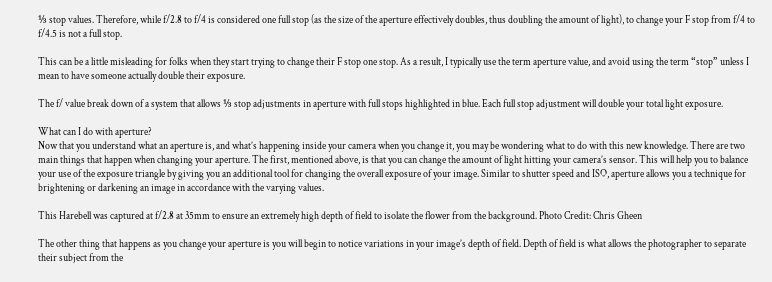⅓ stop values. Therefore, while f/2.8 to f/4 is considered one full stop (as the size of the aperture effectively doubles, thus doubling the amount of light), to change your F stop from f/4 to f/4.5 is not a full stop.

This can be a little misleading for folks when they start trying to change their F stop one stop. As a result, I typically use the term aperture value, and avoid using the term “stop” unless I mean to have someone actually double their exposure.

The f/ value break down of a system that allows ⅓ stop adjustments in aperture with full stops highlighted in blue. Each full stop adjustment will double your total light exposure.

What can I do with aperture?
Now that you understand what an aperture is, and what’s happening inside your camera when you change it, you may be wondering what to do with this new knowledge. There are two main things that happen when changing your aperture. The first, mentioned above, is that you can change the amount of light hitting your camera’s sensor. This will help you to balance your use of the exposure triangle by giving you an additional tool for changing the overall exposure of your image. Similar to shutter speed and ISO, aperture allows you a technique for brightening or darkening an image in accordance with the varying values.

This Harebell was captured at f/2.8 at 35mm to ensure an extremely high depth of field to isolate the flower from the background. Photo Credit: Chris Gheen

The other thing that happens as you change your aperture is you will begin to notice variations in your image’s depth of field. Depth of field is what allows the photographer to separate their subject from the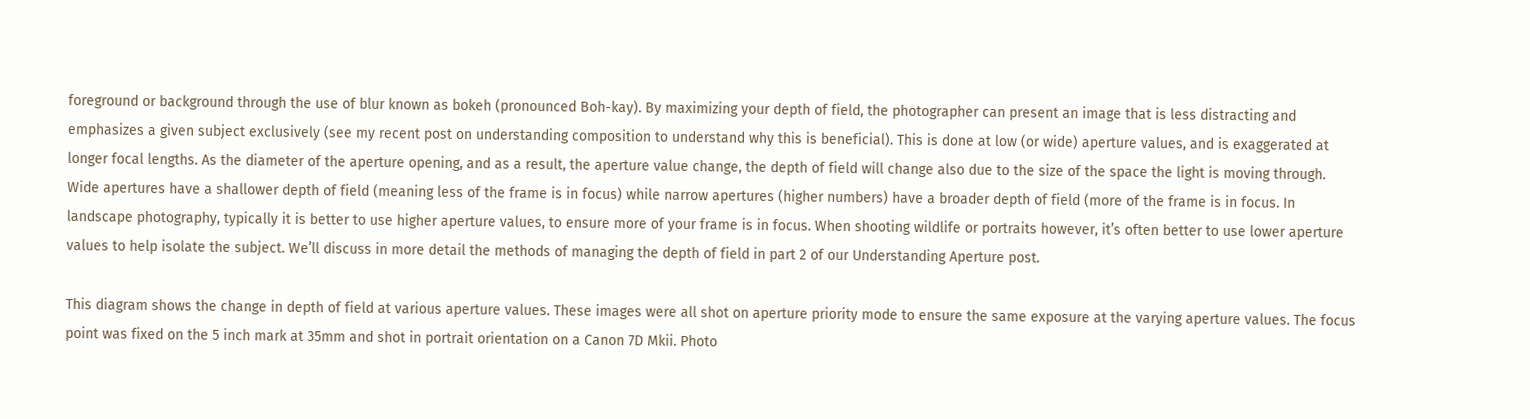foreground or background through the use of blur known as bokeh (pronounced Boh-kay). By maximizing your depth of field, the photographer can present an image that is less distracting and emphasizes a given subject exclusively (see my recent post on understanding composition to understand why this is beneficial). This is done at low (or wide) aperture values, and is exaggerated at longer focal lengths. As the diameter of the aperture opening, and as a result, the aperture value change, the depth of field will change also due to the size of the space the light is moving through. Wide apertures have a shallower depth of field (meaning less of the frame is in focus) while narrow apertures (higher numbers) have a broader depth of field (more of the frame is in focus. In landscape photography, typically it is better to use higher aperture values, to ensure more of your frame is in focus. When shooting wildlife or portraits however, it’s often better to use lower aperture values to help isolate the subject. We’ll discuss in more detail the methods of managing the depth of field in part 2 of our Understanding Aperture post.

This diagram shows the change in depth of field at various aperture values. These images were all shot on aperture priority mode to ensure the same exposure at the varying aperture values. The focus point was fixed on the 5 inch mark at 35mm and shot in portrait orientation on a Canon 7D Mkii. Photo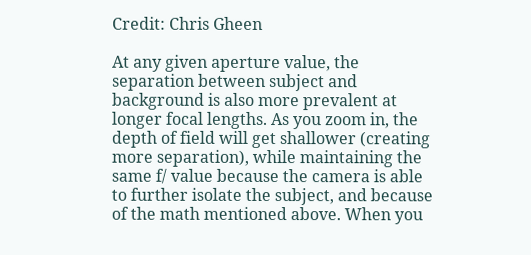Credit: Chris Gheen

At any given aperture value, the separation between subject and background is also more prevalent at longer focal lengths. As you zoom in, the depth of field will get shallower (creating more separation), while maintaining the same f/ value because the camera is able to further isolate the subject, and because of the math mentioned above. When you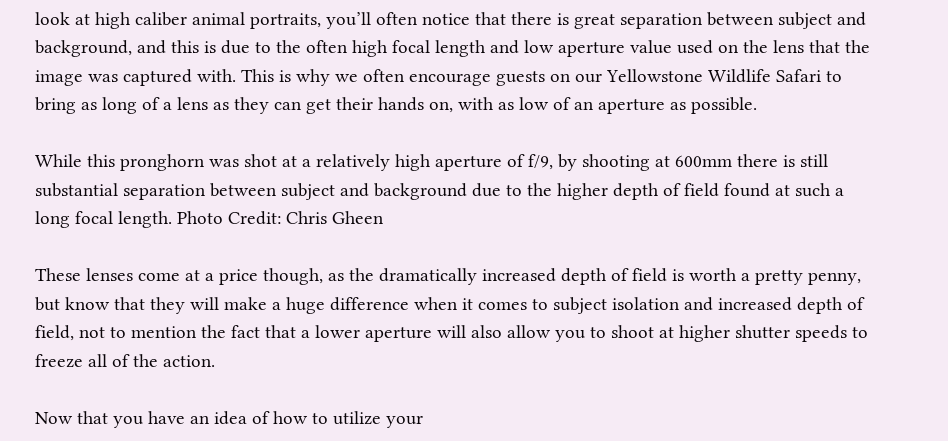look at high caliber animal portraits, you’ll often notice that there is great separation between subject and background, and this is due to the often high focal length and low aperture value used on the lens that the image was captured with. This is why we often encourage guests on our Yellowstone Wildlife Safari to bring as long of a lens as they can get their hands on, with as low of an aperture as possible.

While this pronghorn was shot at a relatively high aperture of f/9, by shooting at 600mm there is still substantial separation between subject and background due to the higher depth of field found at such a long focal length. Photo Credit: Chris Gheen

These lenses come at a price though, as the dramatically increased depth of field is worth a pretty penny, but know that they will make a huge difference when it comes to subject isolation and increased depth of field, not to mention the fact that a lower aperture will also allow you to shoot at higher shutter speeds to freeze all of the action.

Now that you have an idea of how to utilize your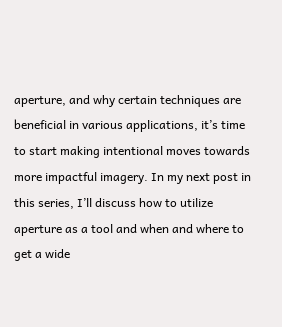aperture, and why certain techniques are beneficial in various applications, it’s time to start making intentional moves towards more impactful imagery. In my next post in this series, I’ll discuss how to utilize aperture as a tool and when and where to get a wide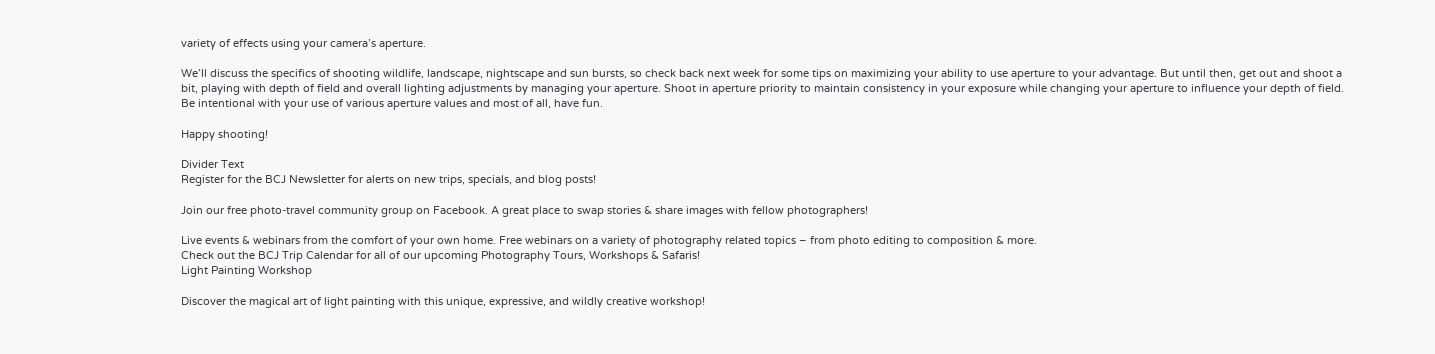variety of effects using your camera’s aperture.

We’ll discuss the specifics of shooting wildlife, landscape, nightscape and sun bursts, so check back next week for some tips on maximizing your ability to use aperture to your advantage. But until then, get out and shoot a bit, playing with depth of field and overall lighting adjustments by managing your aperture. Shoot in aperture priority to maintain consistency in your exposure while changing your aperture to influence your depth of field. Be intentional with your use of various aperture values and most of all, have fun.

Happy shooting!

Divider Text
Register for the BCJ Newsletter for alerts on new trips, specials, and blog posts!

Join our free photo-travel community group on Facebook. A great place to swap stories & share images with fellow photographers!

Live events & webinars from the comfort of your own home. Free webinars on a variety of photography related topics – from photo editing to composition & more.
Check out the BCJ Trip Calendar for all of our upcoming Photography Tours, Workshops & Safaris!
Light Painting Workshop

Discover the magical art of light painting with this unique, expressive, and wildly creative workshop!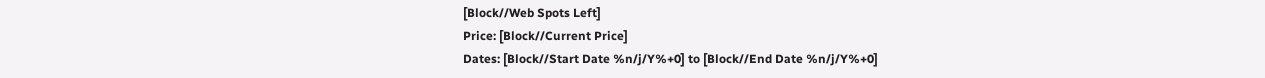[Block//Web Spots Left]
Price: [Block//Current Price]
Dates: [Block//Start Date %n/j/Y%+0] to [Block//End Date %n/j/Y%+0]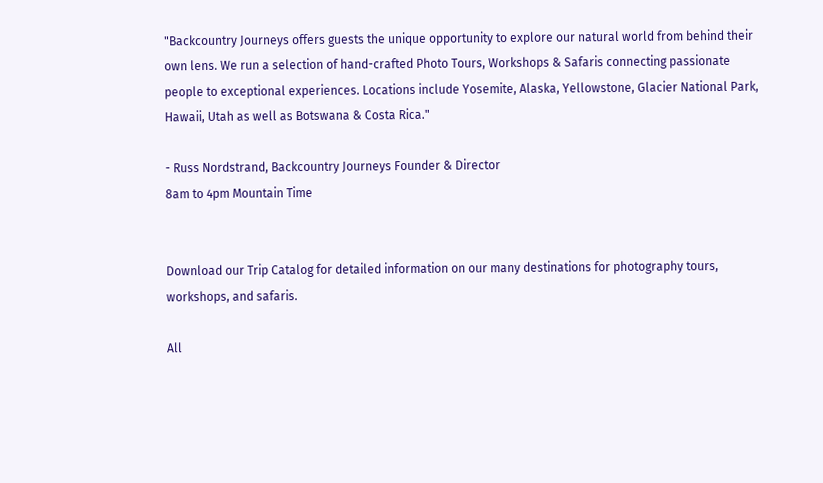"Backcountry Journeys offers guests the unique opportunity to explore our natural world from behind their own lens. We run a selection of hand-crafted Photo Tours, Workshops & Safaris connecting passionate people to exceptional experiences. Locations include Yosemite, Alaska, Yellowstone, Glacier National Park, Hawaii, Utah as well as Botswana & Costa Rica."

- Russ Nordstrand, Backcountry Journeys Founder & Director
8am to 4pm Mountain Time


Download our Trip Catalog for detailed information on our many destinations for photography tours, workshops, and safaris.

All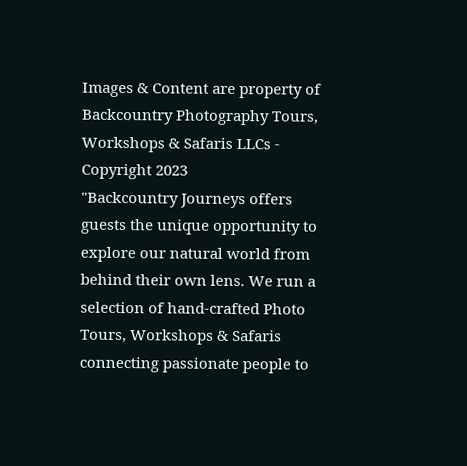Images & Content are property of Backcountry Photography Tours, Workshops & Safaris LLCs - Copyright 2023
"Backcountry Journeys offers guests the unique opportunity to explore our natural world from behind their own lens. We run a selection of hand-crafted Photo Tours, Workshops & Safaris connecting passionate people to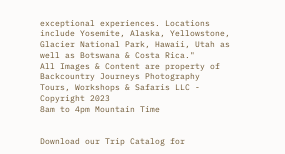exceptional experiences. Locations include Yosemite, Alaska, Yellowstone, Glacier National Park, Hawaii, Utah as well as Botswana & Costa Rica."
All Images & Content are property of Backcountry Journeys Photography Tours, Workshops & Safaris LLC - Copyright 2023
8am to 4pm Mountain Time


Download our Trip Catalog for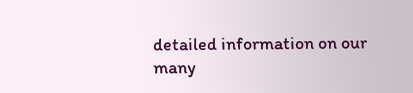detailed information on our many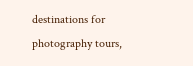destinations for photography tours,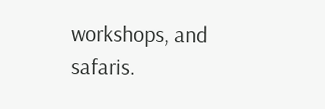workshops, and safaris.